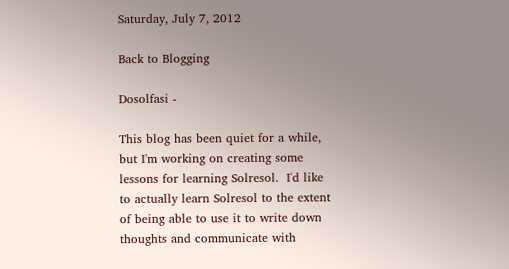Saturday, July 7, 2012

Back to Blogging

Dosolfasi -

This blog has been quiet for a while, but I'm working on creating some lessons for learning Solresol.  I'd like to actually learn Solresol to the extent of being able to use it to write down thoughts and communicate with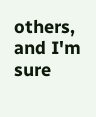others, and I'm sure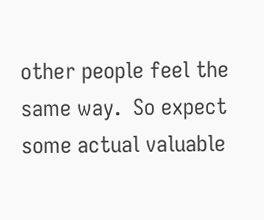other people feel the same way.  So expect some actual valuable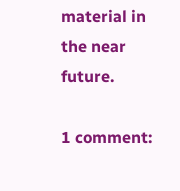material in the near future.

1 comment: